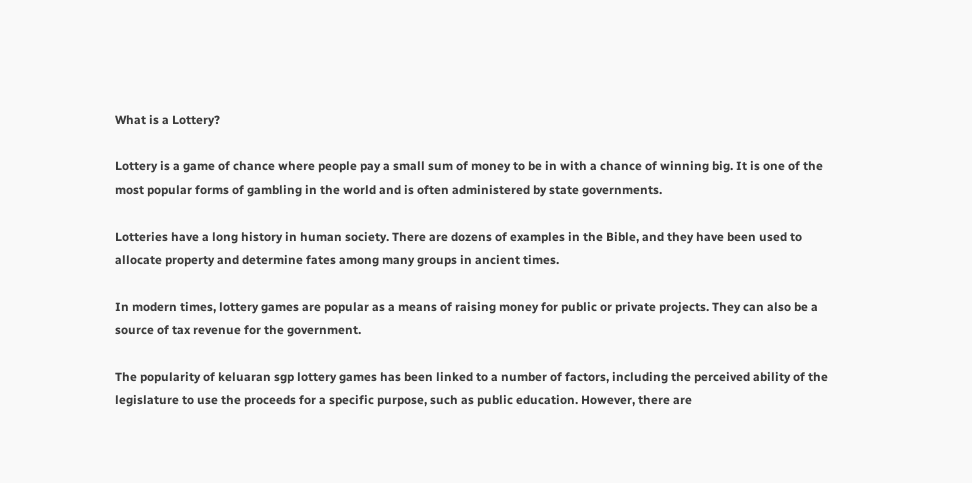What is a Lottery?

Lottery is a game of chance where people pay a small sum of money to be in with a chance of winning big. It is one of the most popular forms of gambling in the world and is often administered by state governments.

Lotteries have a long history in human society. There are dozens of examples in the Bible, and they have been used to allocate property and determine fates among many groups in ancient times.

In modern times, lottery games are popular as a means of raising money for public or private projects. They can also be a source of tax revenue for the government.

The popularity of keluaran sgp lottery games has been linked to a number of factors, including the perceived ability of the legislature to use the proceeds for a specific purpose, such as public education. However, there are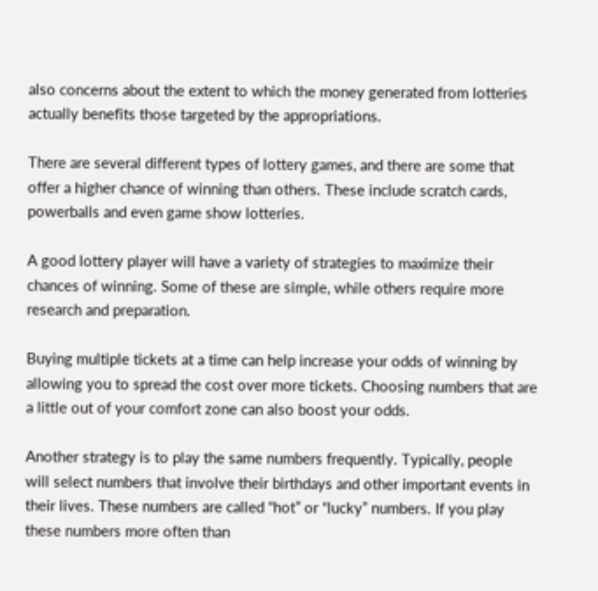also concerns about the extent to which the money generated from lotteries actually benefits those targeted by the appropriations.

There are several different types of lottery games, and there are some that offer a higher chance of winning than others. These include scratch cards, powerballs and even game show lotteries.

A good lottery player will have a variety of strategies to maximize their chances of winning. Some of these are simple, while others require more research and preparation.

Buying multiple tickets at a time can help increase your odds of winning by allowing you to spread the cost over more tickets. Choosing numbers that are a little out of your comfort zone can also boost your odds.

Another strategy is to play the same numbers frequently. Typically, people will select numbers that involve their birthdays and other important events in their lives. These numbers are called “hot” or “lucky” numbers. If you play these numbers more often than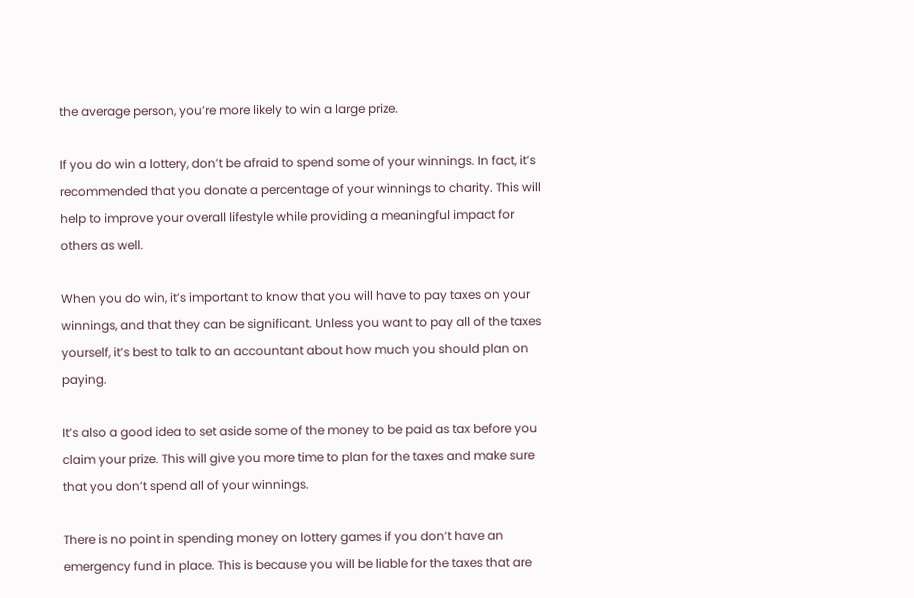the average person, you’re more likely to win a large prize.

If you do win a lottery, don’t be afraid to spend some of your winnings. In fact, it’s recommended that you donate a percentage of your winnings to charity. This will help to improve your overall lifestyle while providing a meaningful impact for others as well.

When you do win, it’s important to know that you will have to pay taxes on your winnings, and that they can be significant. Unless you want to pay all of the taxes yourself, it’s best to talk to an accountant about how much you should plan on paying.

It’s also a good idea to set aside some of the money to be paid as tax before you claim your prize. This will give you more time to plan for the taxes and make sure that you don’t spend all of your winnings.

There is no point in spending money on lottery games if you don’t have an emergency fund in place. This is because you will be liable for the taxes that are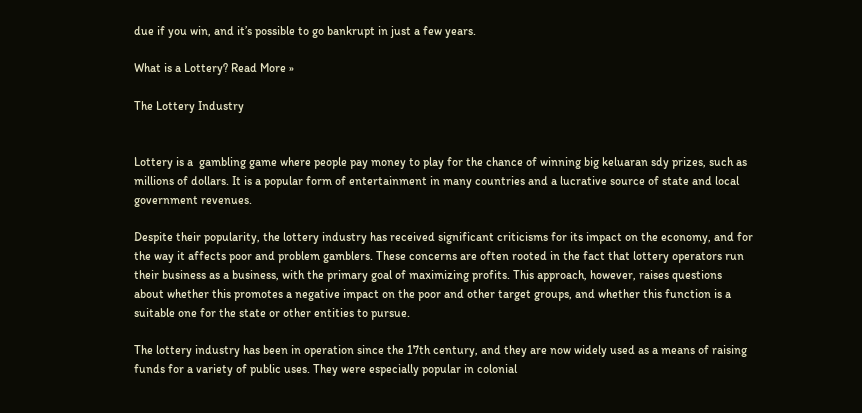due if you win, and it’s possible to go bankrupt in just a few years.

What is a Lottery? Read More »

The Lottery Industry


Lottery is a  gambling game where people pay money to play for the chance of winning big keluaran sdy prizes, such as millions of dollars. It is a popular form of entertainment in many countries and a lucrative source of state and local government revenues.

Despite their popularity, the lottery industry has received significant criticisms for its impact on the economy, and for the way it affects poor and problem gamblers. These concerns are often rooted in the fact that lottery operators run their business as a business, with the primary goal of maximizing profits. This approach, however, raises questions about whether this promotes a negative impact on the poor and other target groups, and whether this function is a suitable one for the state or other entities to pursue.

The lottery industry has been in operation since the 17th century, and they are now widely used as a means of raising funds for a variety of public uses. They were especially popular in colonial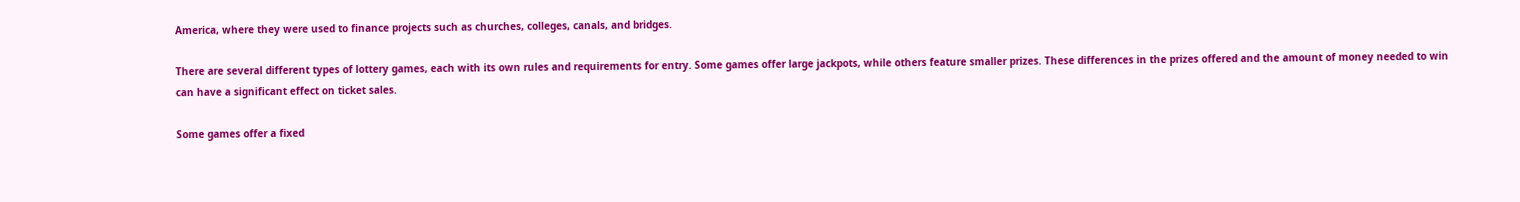America, where they were used to finance projects such as churches, colleges, canals, and bridges.

There are several different types of lottery games, each with its own rules and requirements for entry. Some games offer large jackpots, while others feature smaller prizes. These differences in the prizes offered and the amount of money needed to win can have a significant effect on ticket sales.

Some games offer a fixed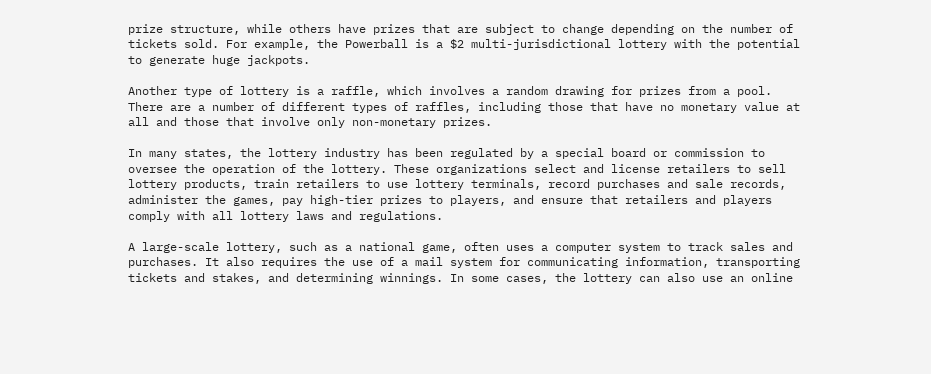prize structure, while others have prizes that are subject to change depending on the number of tickets sold. For example, the Powerball is a $2 multi-jurisdictional lottery with the potential to generate huge jackpots.

Another type of lottery is a raffle, which involves a random drawing for prizes from a pool. There are a number of different types of raffles, including those that have no monetary value at all and those that involve only non-monetary prizes.

In many states, the lottery industry has been regulated by a special board or commission to oversee the operation of the lottery. These organizations select and license retailers to sell lottery products, train retailers to use lottery terminals, record purchases and sale records, administer the games, pay high-tier prizes to players, and ensure that retailers and players comply with all lottery laws and regulations.

A large-scale lottery, such as a national game, often uses a computer system to track sales and purchases. It also requires the use of a mail system for communicating information, transporting tickets and stakes, and determining winnings. In some cases, the lottery can also use an online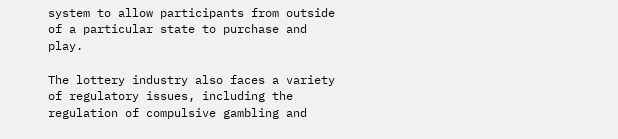system to allow participants from outside of a particular state to purchase and play.

The lottery industry also faces a variety of regulatory issues, including the regulation of compulsive gambling and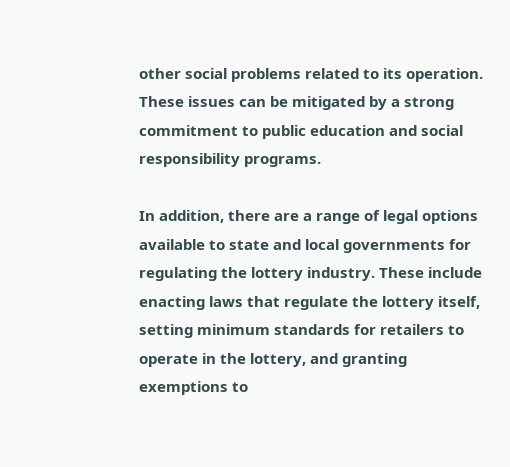other social problems related to its operation. These issues can be mitigated by a strong commitment to public education and social responsibility programs.

In addition, there are a range of legal options available to state and local governments for regulating the lottery industry. These include enacting laws that regulate the lottery itself, setting minimum standards for retailers to operate in the lottery, and granting exemptions to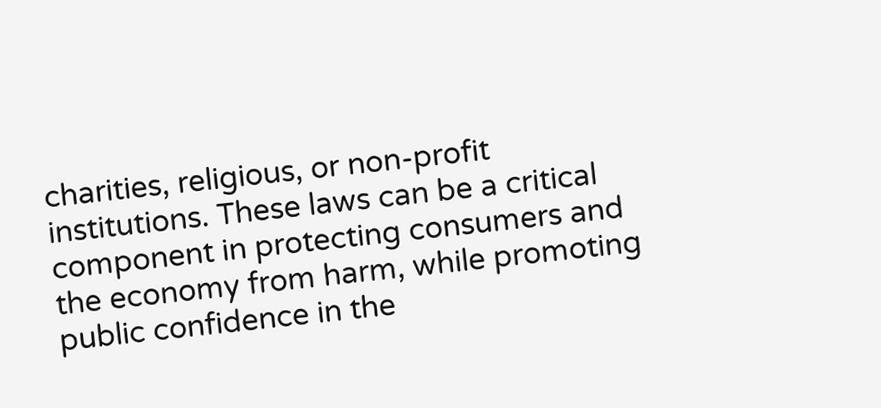charities, religious, or non-profit institutions. These laws can be a critical component in protecting consumers and the economy from harm, while promoting public confidence in the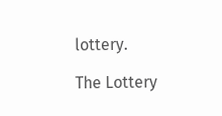lottery.

The Lottery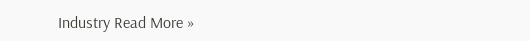Industry Read More »